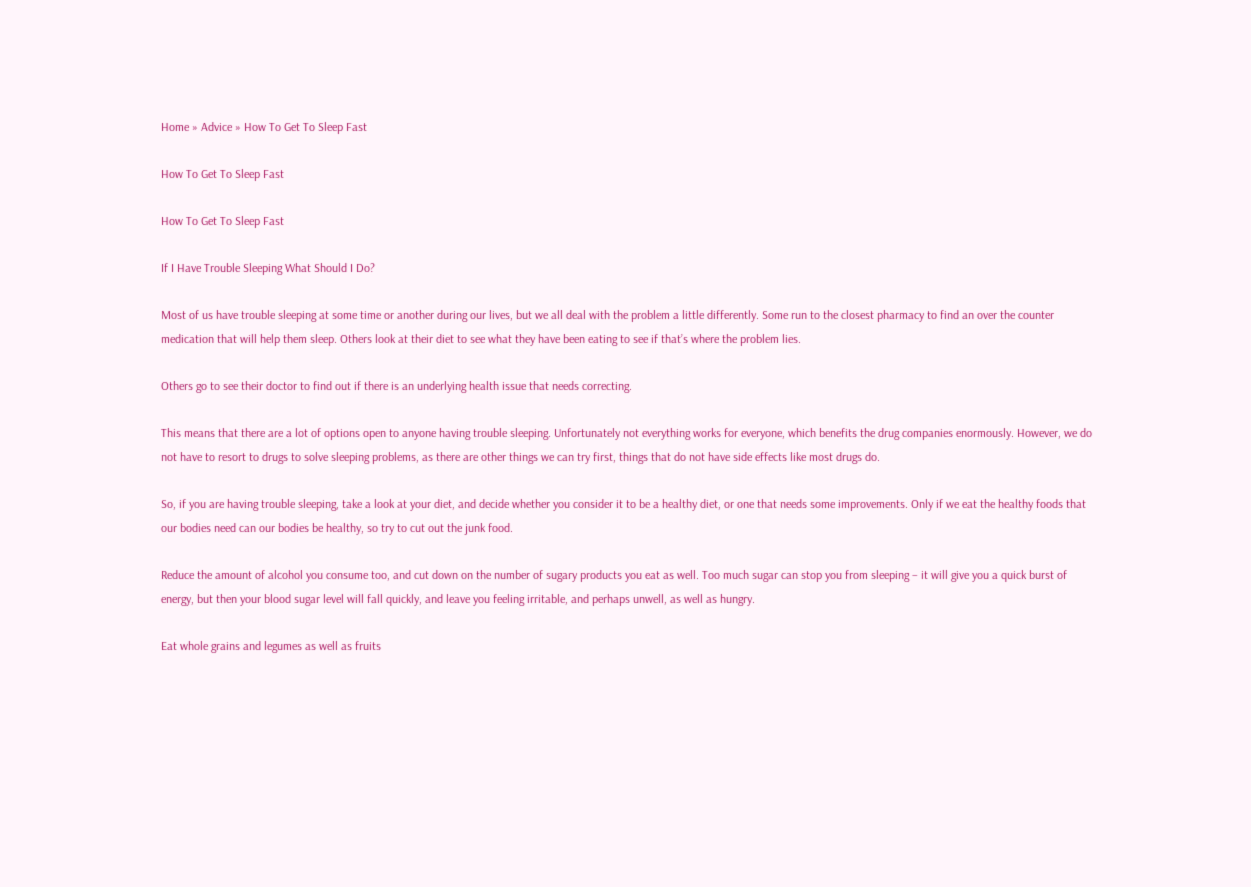Home » Advice » How To Get To Sleep Fast

How To Get To Sleep Fast

How To Get To Sleep Fast

If I Have Trouble Sleeping What Should I Do?

Most of us have trouble sleeping at some time or another during our lives, but we all deal with the problem a little differently. Some run to the closest pharmacy to find an over the counter medication that will help them sleep. Others look at their diet to see what they have been eating to see if that’s where the problem lies.

Others go to see their doctor to find out if there is an underlying health issue that needs correcting.

This means that there are a lot of options open to anyone having trouble sleeping. Unfortunately not everything works for everyone, which benefits the drug companies enormously. However, we do not have to resort to drugs to solve sleeping problems, as there are other things we can try first, things that do not have side effects like most drugs do.

So, if you are having trouble sleeping, take a look at your diet, and decide whether you consider it to be a healthy diet, or one that needs some improvements. Only if we eat the healthy foods that our bodies need can our bodies be healthy, so try to cut out the junk food.

Reduce the amount of alcohol you consume too, and cut down on the number of sugary products you eat as well. Too much sugar can stop you from sleeping – it will give you a quick burst of energy, but then your blood sugar level will fall quickly, and leave you feeling irritable, and perhaps unwell, as well as hungry.

Eat whole grains and legumes as well as fruits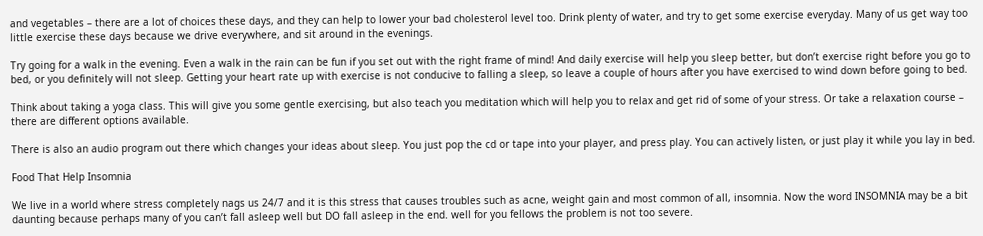and vegetables – there are a lot of choices these days, and they can help to lower your bad cholesterol level too. Drink plenty of water, and try to get some exercise everyday. Many of us get way too little exercise these days because we drive everywhere, and sit around in the evenings.

Try going for a walk in the evening. Even a walk in the rain can be fun if you set out with the right frame of mind! And daily exercise will help you sleep better, but don’t exercise right before you go to bed, or you definitely will not sleep. Getting your heart rate up with exercise is not conducive to falling a sleep, so leave a couple of hours after you have exercised to wind down before going to bed.

Think about taking a yoga class. This will give you some gentle exercising, but also teach you meditation which will help you to relax and get rid of some of your stress. Or take a relaxation course – there are different options available.

There is also an audio program out there which changes your ideas about sleep. You just pop the cd or tape into your player, and press play. You can actively listen, or just play it while you lay in bed.

Food That Help Insomnia

We live in a world where stress completely nags us 24/7 and it is this stress that causes troubles such as acne, weight gain and most common of all, insomnia. Now the word INSOMNIA may be a bit daunting because perhaps many of you can’t fall asleep well but DO fall asleep in the end. well for you fellows the problem is not too severe.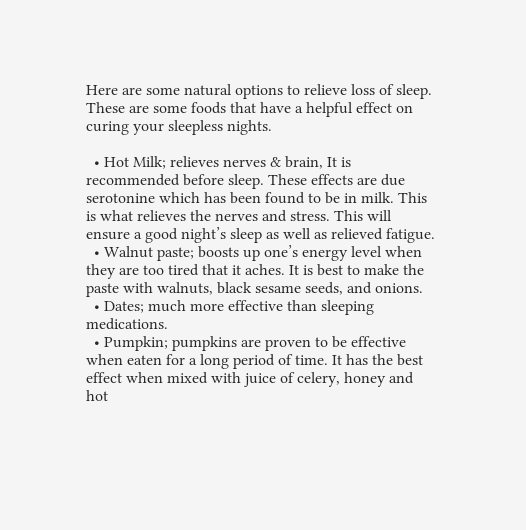Here are some natural options to relieve loss of sleep. These are some foods that have a helpful effect on curing your sleepless nights.

  • Hot Milk; relieves nerves & brain, It is recommended before sleep. These effects are due serotonine which has been found to be in milk. This is what relieves the nerves and stress. This will ensure a good night’s sleep as well as relieved fatigue.
  • Walnut paste; boosts up one’s energy level when they are too tired that it aches. It is best to make the paste with walnuts, black sesame seeds, and onions.
  • Dates; much more effective than sleeping medications.
  • Pumpkin; pumpkins are proven to be effective when eaten for a long period of time. It has the best effect when mixed with juice of celery, honey and hot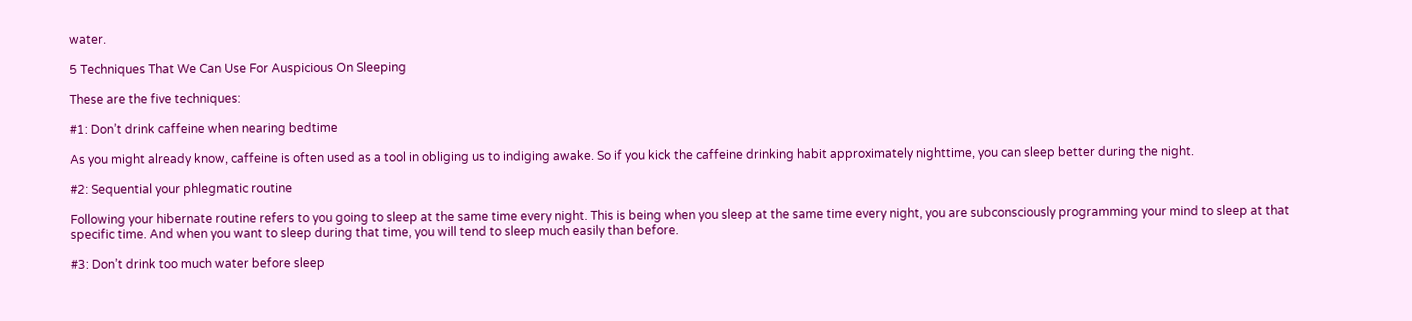water.

5 Techniques That We Can Use For Auspicious On Sleeping

These are the five techniques:

#1: Don’t drink caffeine when nearing bedtime

As you might already know, caffeine is often used as a tool in obliging us to indiging awake. So if you kick the caffeine drinking habit approximately nighttime, you can sleep better during the night.

#2: Sequential your phlegmatic routine

Following your hibernate routine refers to you going to sleep at the same time every night. This is being when you sleep at the same time every night, you are subconsciously programming your mind to sleep at that specific time. And when you want to sleep during that time, you will tend to sleep much easily than before.

#3: Don’t drink too much water before sleep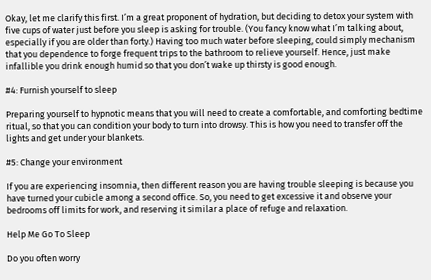Okay, let me clarify this first. I’m a great proponent of hydration, but deciding to detox your system with five cups of water just before you sleep is asking for trouble. (You fancy know what I’m talking about, especially if you are older than forty.) Having too much water before sleeping, could simply mechanism that you dependence to forge frequent trips to the bathroom to relieve yourself. Hence, just make infallible you drink enough humid so that you don’t wake up thirsty is good enough.

#4: Furnish yourself to sleep

Preparing yourself to hypnotic means that you will need to create a comfortable, and comforting bedtime ritual, so that you can condition your body to turn into drowsy. This is how you need to transfer off the lights and get under your blankets.

#5: Change your environment

If you are experiencing insomnia, then different reason you are having trouble sleeping is because you have turned your cubicle among a second office. So, you need to get excessive it and observe your bedrooms off limits for work, and reserving it similar a place of refuge and relaxation.

Help Me Go To Sleep

Do you often worry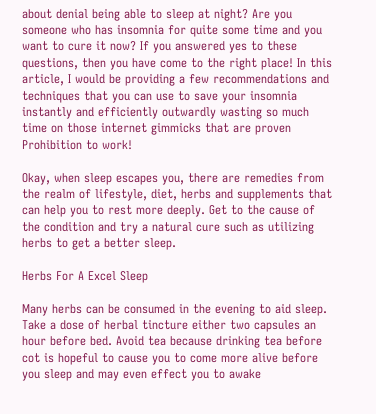about denial being able to sleep at night? Are you someone who has insomnia for quite some time and you want to cure it now? If you answered yes to these questions, then you have come to the right place! In this article, I would be providing a few recommendations and techniques that you can use to save your insomnia instantly and efficiently outwardly wasting so much time on those internet gimmicks that are proven Prohibition to work!

Okay, when sleep escapes you, there are remedies from the realm of lifestyle, diet, herbs and supplements that can help you to rest more deeply. Get to the cause of the condition and try a natural cure such as utilizing herbs to get a better sleep.

Herbs For A Excel Sleep

Many herbs can be consumed in the evening to aid sleep. Take a dose of herbal tincture either two capsules an hour before bed. Avoid tea because drinking tea before cot is hopeful to cause you to come more alive before you sleep and may even effect you to awake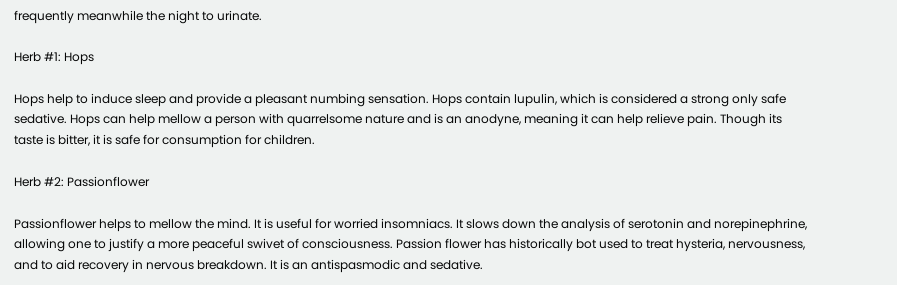frequently meanwhile the night to urinate.

Herb #1: Hops

Hops help to induce sleep and provide a pleasant numbing sensation. Hops contain lupulin, which is considered a strong only safe sedative. Hops can help mellow a person with quarrelsome nature and is an anodyne, meaning it can help relieve pain. Though its taste is bitter, it is safe for consumption for children.

Herb #2: Passionflower

Passionflower helps to mellow the mind. It is useful for worried insomniacs. It slows down the analysis of serotonin and norepinephrine, allowing one to justify a more peaceful swivet of consciousness. Passion flower has historically bot used to treat hysteria, nervousness, and to aid recovery in nervous breakdown. It is an antispasmodic and sedative.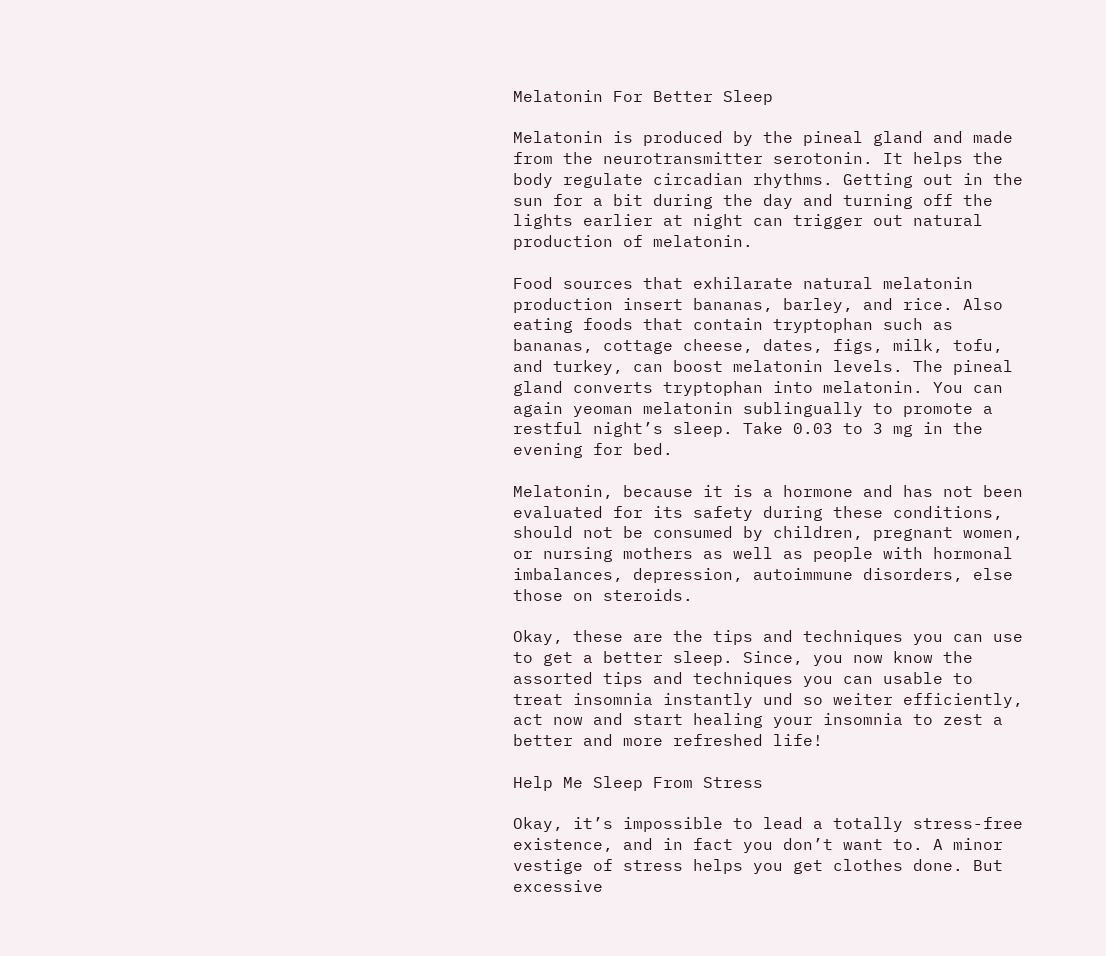Melatonin For Better Sleep

Melatonin is produced by the pineal gland and made from the neurotransmitter serotonin. It helps the body regulate circadian rhythms. Getting out in the sun for a bit during the day and turning off the lights earlier at night can trigger out natural production of melatonin.

Food sources that exhilarate natural melatonin production insert bananas, barley, and rice. Also eating foods that contain tryptophan such as bananas, cottage cheese, dates, figs, milk, tofu, and turkey, can boost melatonin levels. The pineal gland converts tryptophan into melatonin. You can again yeoman melatonin sublingually to promote a restful night’s sleep. Take 0.03 to 3 mg in the evening for bed.

Melatonin, because it is a hormone and has not been evaluated for its safety during these conditions, should not be consumed by children, pregnant women, or nursing mothers as well as people with hormonal imbalances, depression, autoimmune disorders, else those on steroids.

Okay, these are the tips and techniques you can use to get a better sleep. Since, you now know the assorted tips and techniques you can usable to treat insomnia instantly und so weiter efficiently, act now and start healing your insomnia to zest a better and more refreshed life!

Help Me Sleep From Stress

Okay, it’s impossible to lead a totally stress-free existence, and in fact you don’t want to. A minor vestige of stress helps you get clothes done. But excessive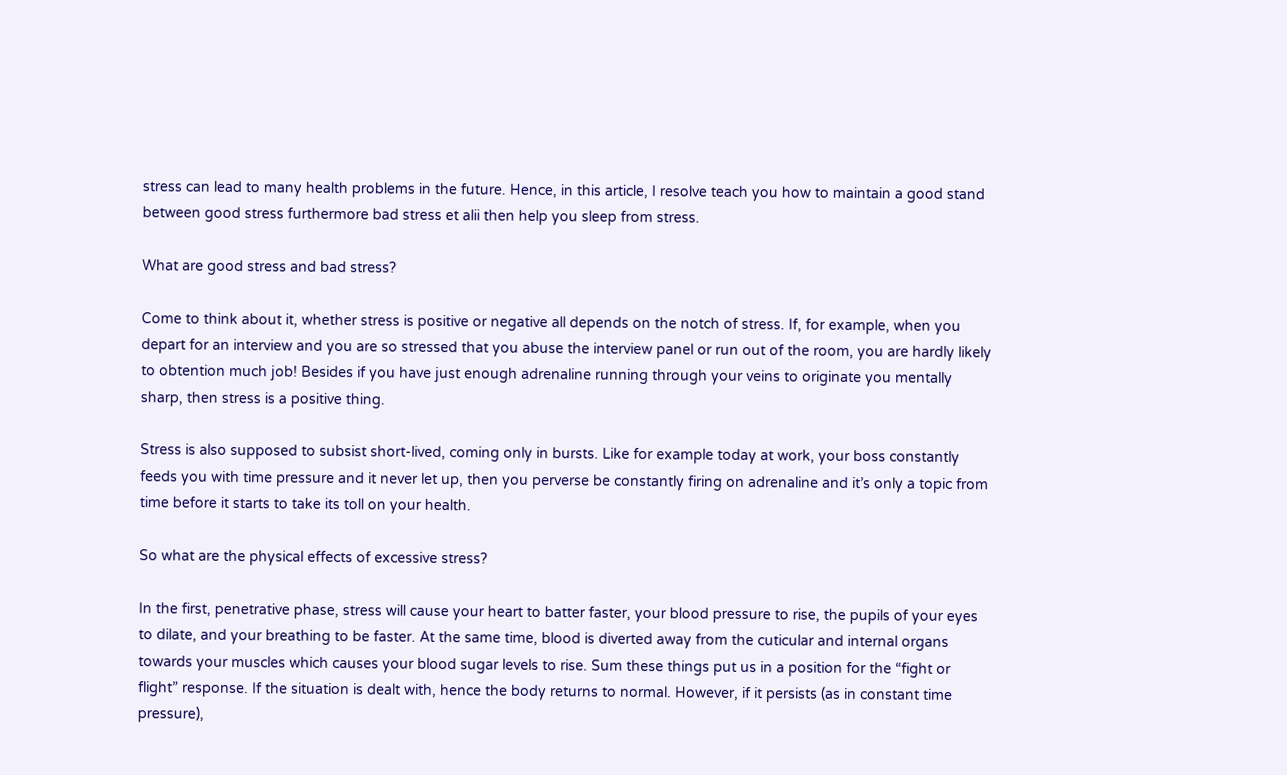stress can lead to many health problems in the future. Hence, in this article, I resolve teach you how to maintain a good stand between good stress furthermore bad stress et alii then help you sleep from stress.

What are good stress and bad stress?

Come to think about it, whether stress is positive or negative all depends on the notch of stress. If, for example, when you depart for an interview and you are so stressed that you abuse the interview panel or run out of the room, you are hardly likely to obtention much job! Besides if you have just enough adrenaline running through your veins to originate you mentally sharp, then stress is a positive thing.

Stress is also supposed to subsist short-lived, coming only in bursts. Like for example today at work, your boss constantly feeds you with time pressure and it never let up, then you perverse be constantly firing on adrenaline and it’s only a topic from time before it starts to take its toll on your health.

So what are the physical effects of excessive stress?

In the first, penetrative phase, stress will cause your heart to batter faster, your blood pressure to rise, the pupils of your eyes to dilate, and your breathing to be faster. At the same time, blood is diverted away from the cuticular and internal organs towards your muscles which causes your blood sugar levels to rise. Sum these things put us in a position for the “fight or flight” response. If the situation is dealt with, hence the body returns to normal. However, if it persists (as in constant time pressure),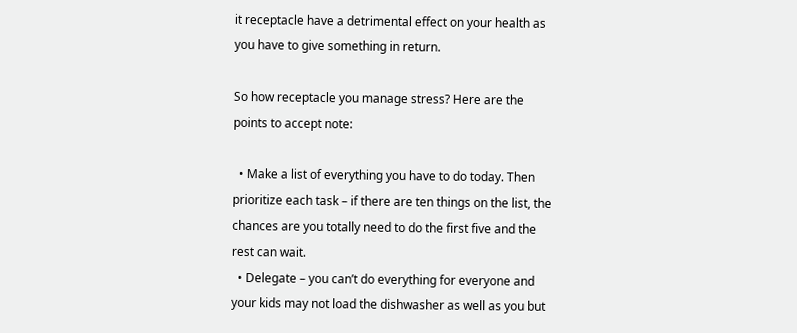it receptacle have a detrimental effect on your health as you have to give something in return.

So how receptacle you manage stress? Here are the points to accept note:

  • Make a list of everything you have to do today. Then prioritize each task – if there are ten things on the list, the chances are you totally need to do the first five and the rest can wait.
  • Delegate – you can’t do everything for everyone and your kids may not load the dishwasher as well as you but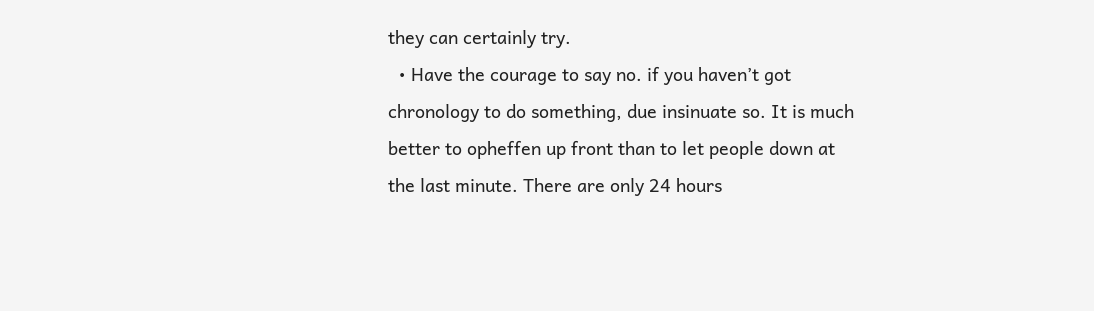they can certainly try.
  • Have the courage to say no. if you haven’t got chronology to do something, due insinuate so. It is much better to opheffen up front than to let people down at the last minute. There are only 24 hours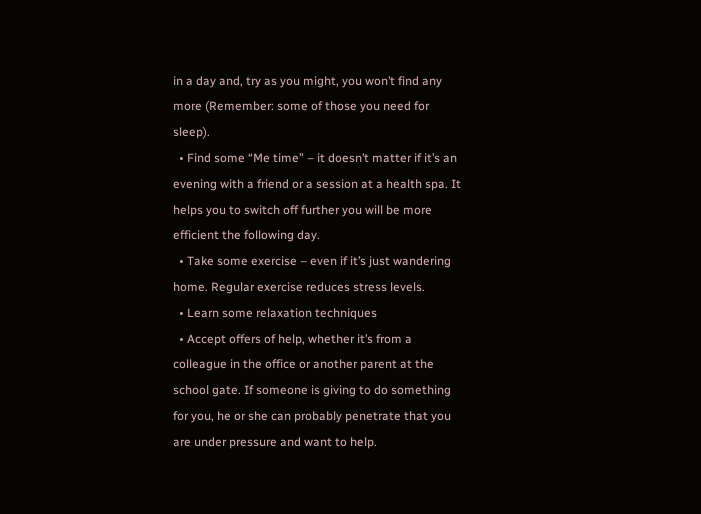in a day and, try as you might, you won’t find any more (Remember: some of those you need for sleep).
  • Find some “Me time” – it doesn’t matter if it’s an evening with a friend or a session at a health spa. It helps you to switch off further you will be more efficient the following day.
  • Take some exercise – even if it’s just wandering home. Regular exercise reduces stress levels.
  • Learn some relaxation techniques
  • Accept offers of help, whether it’s from a colleague in the office or another parent at the school gate. If someone is giving to do something for you, he or she can probably penetrate that you are under pressure and want to help.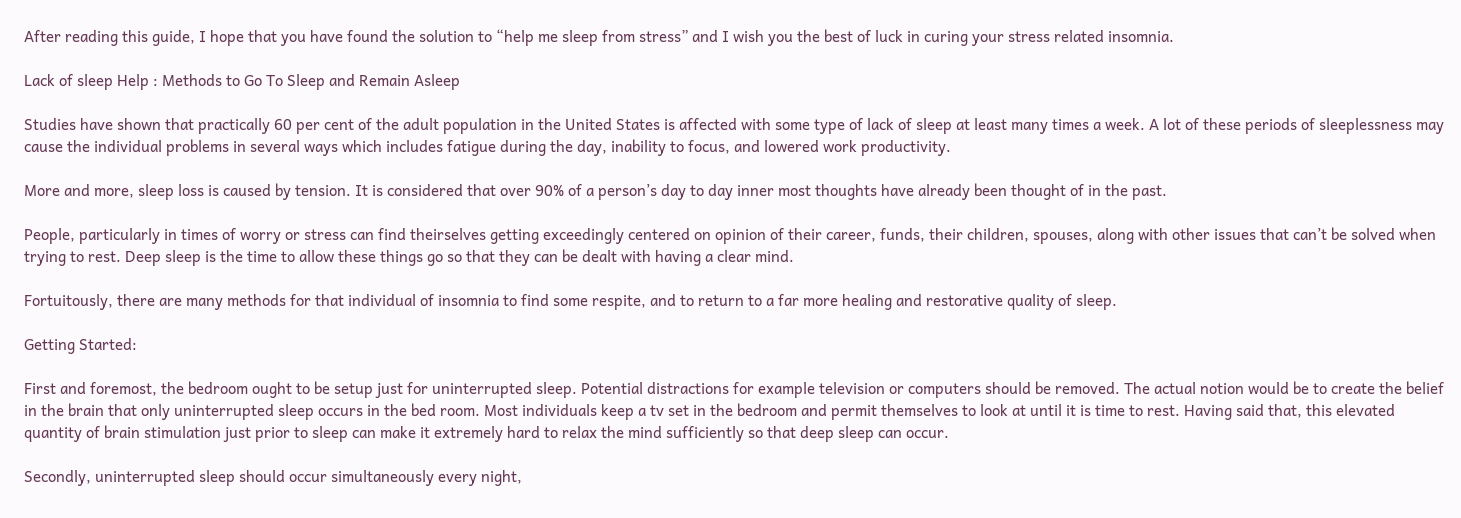After reading this guide, I hope that you have found the solution to “help me sleep from stress” and I wish you the best of luck in curing your stress related insomnia.

Lack of sleep Help : Methods to Go To Sleep and Remain Asleep

Studies have shown that practically 60 per cent of the adult population in the United States is affected with some type of lack of sleep at least many times a week. A lot of these periods of sleeplessness may cause the individual problems in several ways which includes fatigue during the day, inability to focus, and lowered work productivity.

More and more, sleep loss is caused by tension. It is considered that over 90% of a person’s day to day inner most thoughts have already been thought of in the past.

People, particularly in times of worry or stress can find theirselves getting exceedingly centered on opinion of their career, funds, their children, spouses, along with other issues that can’t be solved when trying to rest. Deep sleep is the time to allow these things go so that they can be dealt with having a clear mind.

Fortuitously, there are many methods for that individual of insomnia to find some respite, and to return to a far more healing and restorative quality of sleep.

Getting Started:

First and foremost, the bedroom ought to be setup just for uninterrupted sleep. Potential distractions for example television or computers should be removed. The actual notion would be to create the belief in the brain that only uninterrupted sleep occurs in the bed room. Most individuals keep a tv set in the bedroom and permit themselves to look at until it is time to rest. Having said that, this elevated quantity of brain stimulation just prior to sleep can make it extremely hard to relax the mind sufficiently so that deep sleep can occur.

Secondly, uninterrupted sleep should occur simultaneously every night,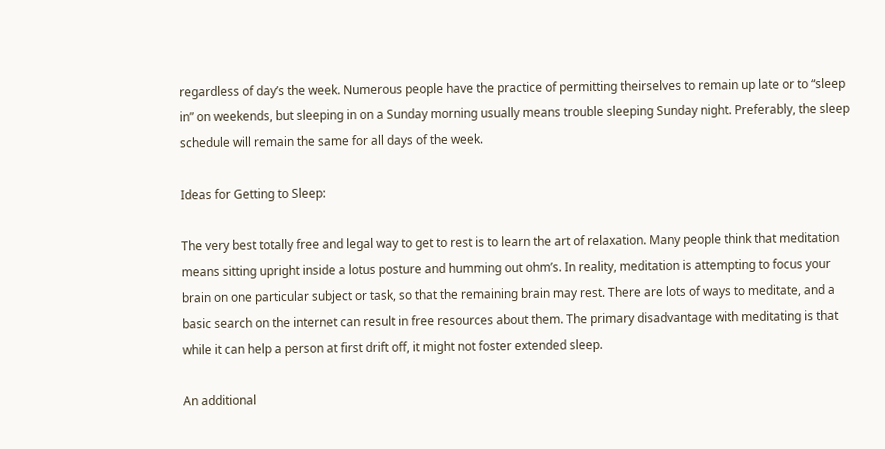regardless of day’s the week. Numerous people have the practice of permitting theirselves to remain up late or to “sleep in” on weekends, but sleeping in on a Sunday morning usually means trouble sleeping Sunday night. Preferably, the sleep schedule will remain the same for all days of the week.

Ideas for Getting to Sleep:

The very best totally free and legal way to get to rest is to learn the art of relaxation. Many people think that meditation means sitting upright inside a lotus posture and humming out ohm’s. In reality, meditation is attempting to focus your brain on one particular subject or task, so that the remaining brain may rest. There are lots of ways to meditate, and a basic search on the internet can result in free resources about them. The primary disadvantage with meditating is that while it can help a person at first drift off, it might not foster extended sleep.

An additional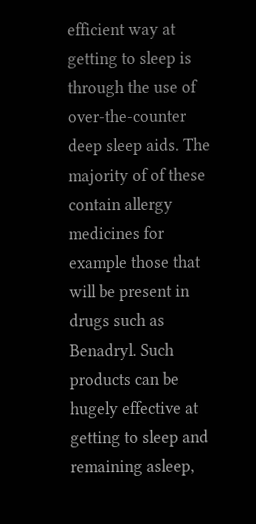efficient way at getting to sleep is through the use of over-the-counter deep sleep aids. The majority of of these contain allergy medicines for example those that will be present in drugs such as Benadryl. Such products can be hugely effective at getting to sleep and remaining asleep,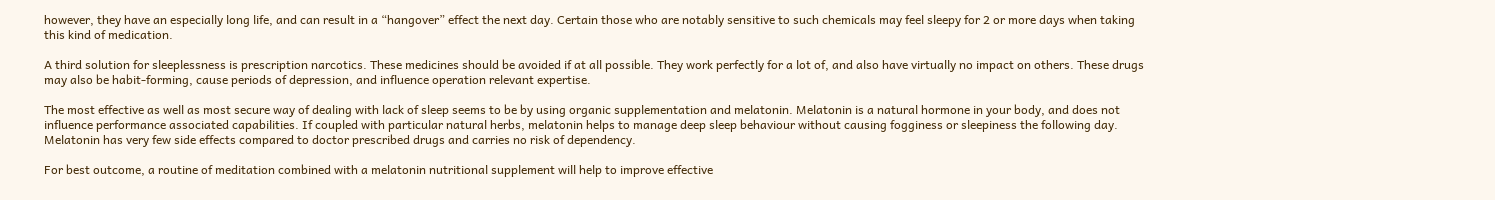however, they have an especially long life, and can result in a “hangover” effect the next day. Certain those who are notably sensitive to such chemicals may feel sleepy for 2 or more days when taking this kind of medication.

A third solution for sleeplessness is prescription narcotics. These medicines should be avoided if at all possible. They work perfectly for a lot of, and also have virtually no impact on others. These drugs may also be habit-forming, cause periods of depression, and influence operation relevant expertise.

The most effective as well as most secure way of dealing with lack of sleep seems to be by using organic supplementation and melatonin. Melatonin is a natural hormone in your body, and does not influence performance associated capabilities. If coupled with particular natural herbs, melatonin helps to manage deep sleep behaviour without causing fogginess or sleepiness the following day. Melatonin has very few side effects compared to doctor prescribed drugs and carries no risk of dependency.

For best outcome, a routine of meditation combined with a melatonin nutritional supplement will help to improve effective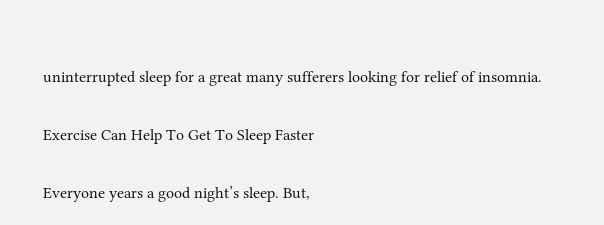uninterrupted sleep for a great many sufferers looking for relief of insomnia.

Exercise Can Help To Get To Sleep Faster

Everyone years a good night’s sleep. But,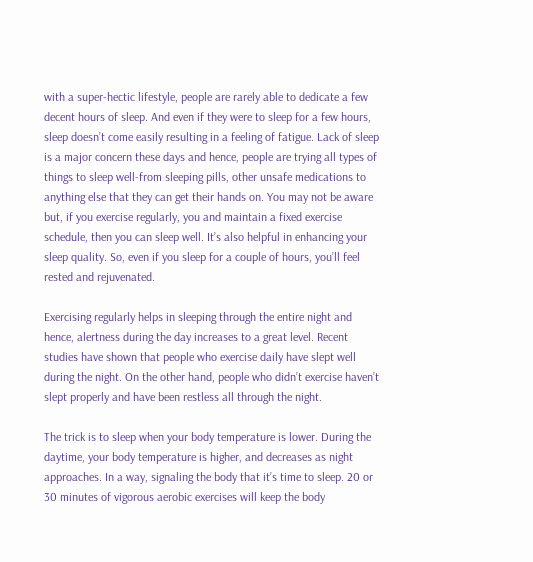with a super-hectic lifestyle, people are rarely able to dedicate a few decent hours of sleep. And even if they were to sleep for a few hours, sleep doesn’t come easily resulting in a feeling of fatigue. Lack of sleep is a major concern these days and hence, people are trying all types of things to sleep well-from sleeping pills, other unsafe medications to anything else that they can get their hands on. You may not be aware but, if you exercise regularly, you and maintain a fixed exercise schedule, then you can sleep well. It’s also helpful in enhancing your sleep quality. So, even if you sleep for a couple of hours, you’ll feel rested and rejuvenated.

Exercising regularly helps in sleeping through the entire night and hence, alertness during the day increases to a great level. Recent studies have shown that people who exercise daily have slept well during the night. On the other hand, people who didn’t exercise haven’t slept properly and have been restless all through the night.

The trick is to sleep when your body temperature is lower. During the daytime, your body temperature is higher, and decreases as night approaches. In a way, signaling the body that it’s time to sleep. 20 or 30 minutes of vigorous aerobic exercises will keep the body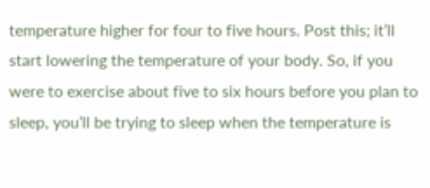temperature higher for four to five hours. Post this; it’ll start lowering the temperature of your body. So, if you were to exercise about five to six hours before you plan to sleep, you’ll be trying to sleep when the temperature is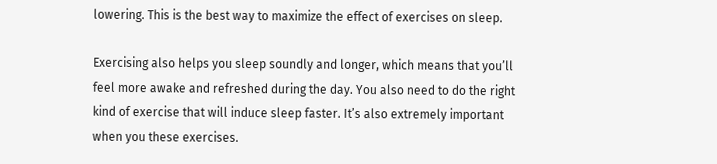lowering. This is the best way to maximize the effect of exercises on sleep.

Exercising also helps you sleep soundly and longer, which means that you’ll feel more awake and refreshed during the day. You also need to do the right kind of exercise that will induce sleep faster. It’s also extremely important when you these exercises.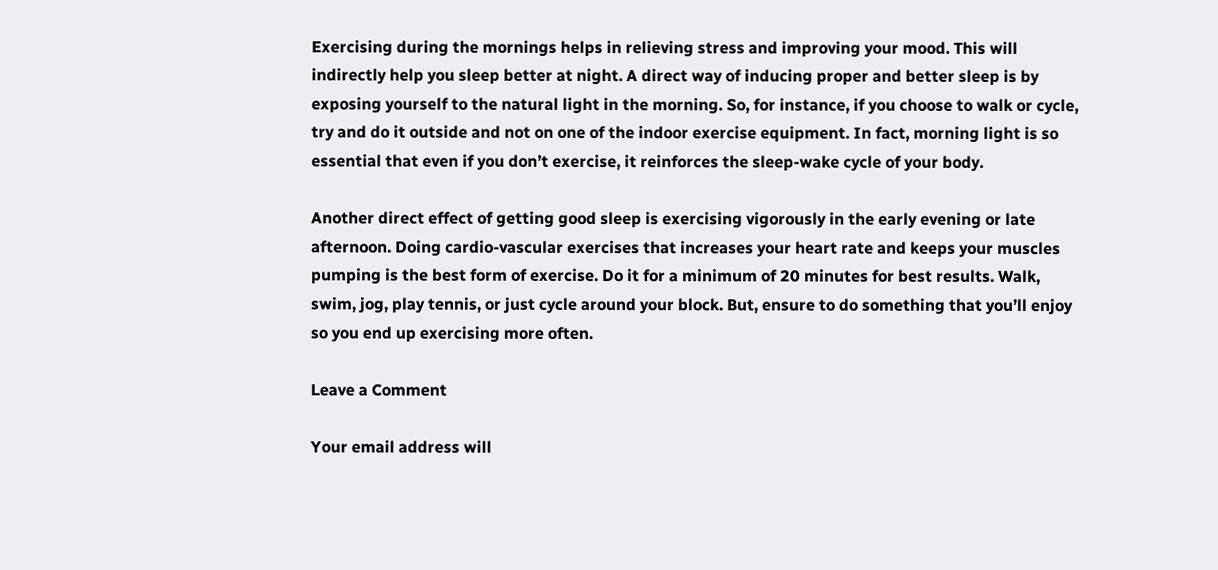Exercising during the mornings helps in relieving stress and improving your mood. This will indirectly help you sleep better at night. A direct way of inducing proper and better sleep is by exposing yourself to the natural light in the morning. So, for instance, if you choose to walk or cycle, try and do it outside and not on one of the indoor exercise equipment. In fact, morning light is so essential that even if you don’t exercise, it reinforces the sleep-wake cycle of your body.

Another direct effect of getting good sleep is exercising vigorously in the early evening or late afternoon. Doing cardio-vascular exercises that increases your heart rate and keeps your muscles pumping is the best form of exercise. Do it for a minimum of 20 minutes for best results. Walk, swim, jog, play tennis, or just cycle around your block. But, ensure to do something that you’ll enjoy so you end up exercising more often.

Leave a Comment

Your email address will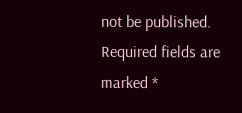not be published. Required fields are marked *